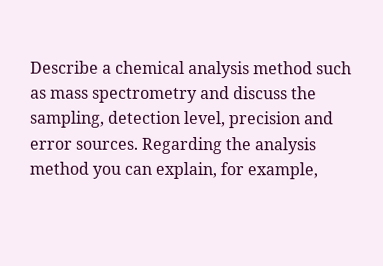Describe a chemical analysis method such as mass spectrometry and discuss the sampling, detection level, precision and error sources. Regarding the analysis method you can explain, for example,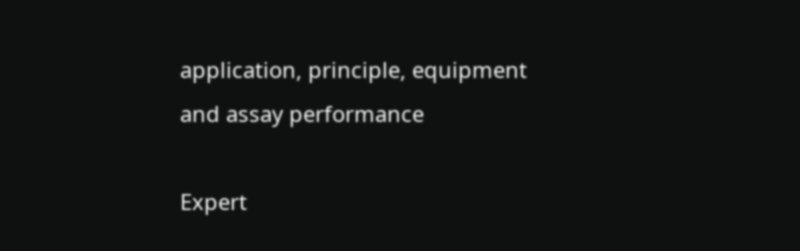application, principle, equipment and assay performance

Expert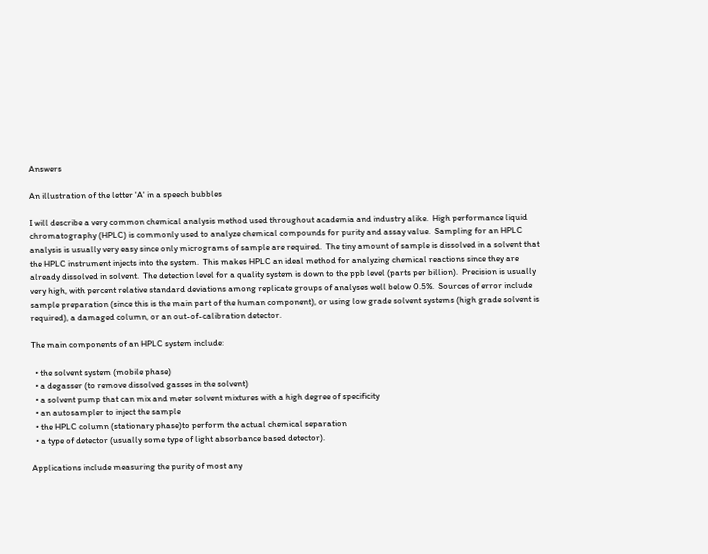Answers

An illustration of the letter 'A' in a speech bubbles

I will describe a very common chemical analysis method used throughout academia and industry alike.  High performance liquid chromatography (HPLC) is commonly used to analyze chemical compounds for purity and assay value.  Sampling for an HPLC analysis is usually very easy since only micrograms of sample are required.  The tiny amount of sample is dissolved in a solvent that the HPLC instrument injects into the system.  This makes HPLC an ideal method for analyzing chemical reactions since they are already dissolved in solvent.  The detection level for a quality system is down to the ppb level (parts per billion).  Precision is usually very high, with percent relative standard deviations among replicate groups of analyses well below 0.5%.  Sources of error include sample preparation (since this is the main part of the human component), or using low grade solvent systems (high grade solvent is required), a damaged column, or an out-of-calibration detector.

The main components of an HPLC system include:

  • the solvent system (mobile phase)
  • a degasser (to remove dissolved gasses in the solvent)
  • a solvent pump that can mix and meter solvent mixtures with a high degree of specificity
  • an autosampler to inject the sample
  • the HPLC column (stationary phase)to perform the actual chemical separation
  • a type of detector (usually some type of light absorbance based detector).

Applications include measuring the purity of most any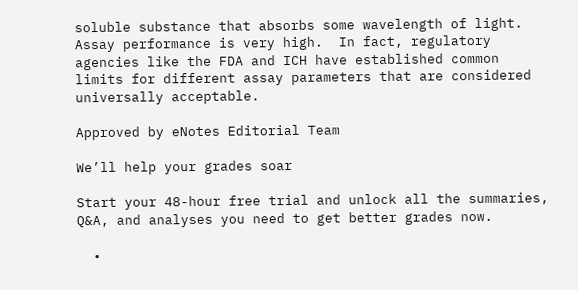soluble substance that absorbs some wavelength of light.  Assay performance is very high.  In fact, regulatory agencies like the FDA and ICH have established common limits for different assay parameters that are considered universally acceptable.

Approved by eNotes Editorial Team

We’ll help your grades soar

Start your 48-hour free trial and unlock all the summaries, Q&A, and analyses you need to get better grades now.

  •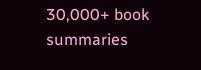30,000+ book summaries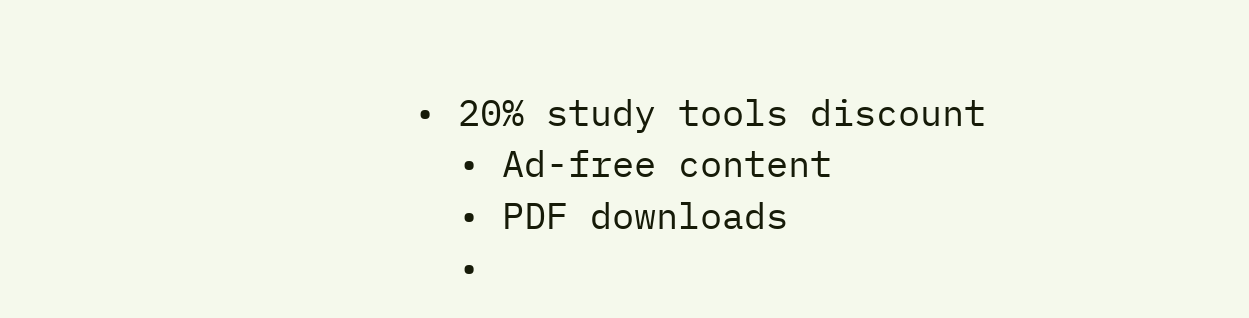• 20% study tools discount
  • Ad-free content
  • PDF downloads
  •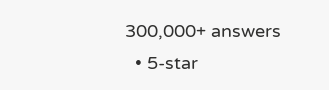300,000+ answers
  • 5-star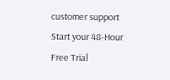customer support
Start your 48-Hour Free Trial